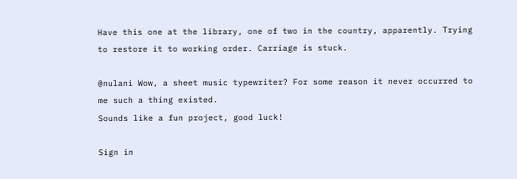Have this one at the library, one of two in the country, apparently. Trying to restore it to working order. Carriage is stuck.

@nulani Wow, a sheet music typewriter? For some reason it never occurred to me such a thing existed.
Sounds like a fun project, good luck!

Sign in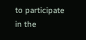to participate in the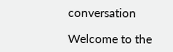conversation

Welcome to the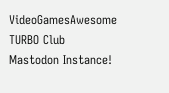VideoGamesAwesome TURBO Club Mastodon Instance!